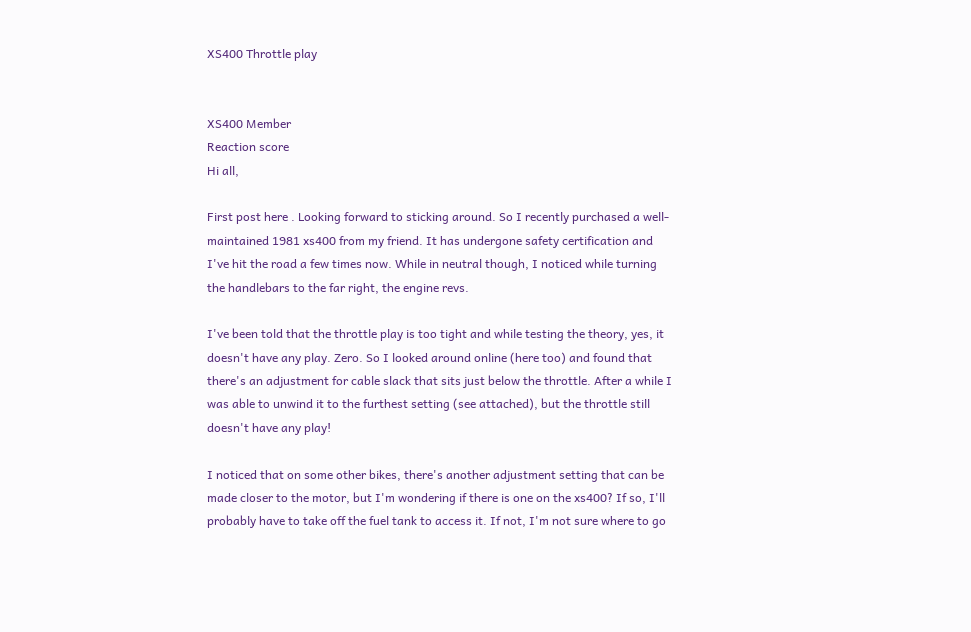XS400 Throttle play


XS400 Member
Reaction score
Hi all,

First post here . Looking forward to sticking around. So I recently purchased a well-maintained 1981 xs400 from my friend. It has undergone safety certification and I've hit the road a few times now. While in neutral though, I noticed while turning the handlebars to the far right, the engine revs.

I've been told that the throttle play is too tight and while testing the theory, yes, it doesn't have any play. Zero. So I looked around online (here too) and found that there's an adjustment for cable slack that sits just below the throttle. After a while I was able to unwind it to the furthest setting (see attached), but the throttle still doesn't have any play!

I noticed that on some other bikes, there's another adjustment setting that can be made closer to the motor, but I'm wondering if there is one on the xs400? If so, I'll probably have to take off the fuel tank to access it. If not, I'm not sure where to go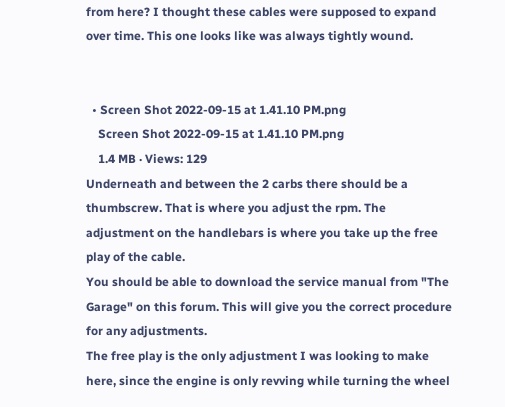from here? I thought these cables were supposed to expand over time. This one looks like was always tightly wound.


  • Screen Shot 2022-09-15 at 1.41.10 PM.png
    Screen Shot 2022-09-15 at 1.41.10 PM.png
    1.4 MB · Views: 129
Underneath and between the 2 carbs there should be a thumbscrew. That is where you adjust the rpm. The adjustment on the handlebars is where you take up the free play of the cable.
You should be able to download the service manual from "The Garage" on this forum. This will give you the correct procedure for any adjustments.
The free play is the only adjustment I was looking to make here, since the engine is only revving while turning the wheel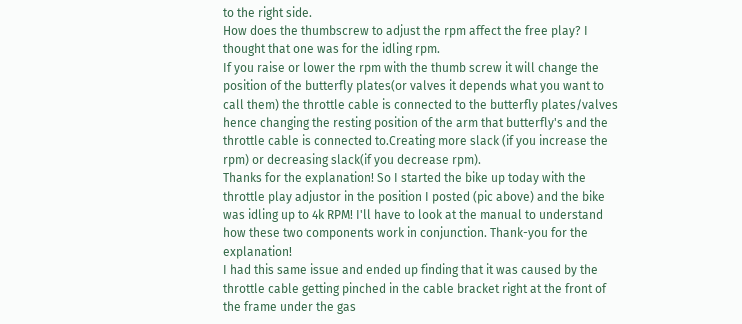to the right side.
How does the thumbscrew to adjust the rpm affect the free play? I thought that one was for the idling rpm.
If you raise or lower the rpm with the thumb screw it will change the position of the butterfly plates(or valves it depends what you want to call them) the throttle cable is connected to the butterfly plates/valves hence changing the resting position of the arm that butterfly's and the throttle cable is connected to.Creating more slack (if you increase the rpm) or decreasing slack(if you decrease rpm).
Thanks for the explanation! So I started the bike up today with the throttle play adjustor in the position I posted (pic above) and the bike was idling up to 4k RPM! I'll have to look at the manual to understand how these two components work in conjunction. Thank-you for the explanation!
I had this same issue and ended up finding that it was caused by the throttle cable getting pinched in the cable bracket right at the front of the frame under the gas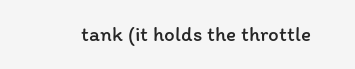tank (it holds the throttle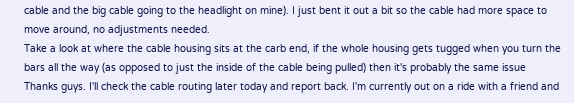cable and the big cable going to the headlight on mine). I just bent it out a bit so the cable had more space to move around, no adjustments needed.
Take a look at where the cable housing sits at the carb end, if the whole housing gets tugged when you turn the bars all the way (as opposed to just the inside of the cable being pulled) then it's probably the same issue
Thanks guys. I'll check the cable routing later today and report back. I'm currently out on a ride with a friend and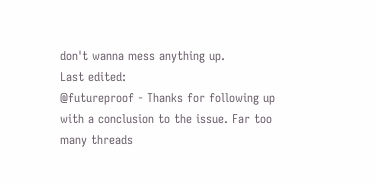don't wanna mess anything up.
Last edited:
@futureproof - Thanks for following up with a conclusion to the issue. Far too many threads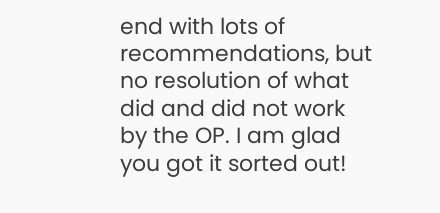end with lots of recommendations, but no resolution of what did and did not work by the OP. I am glad you got it sorted out!